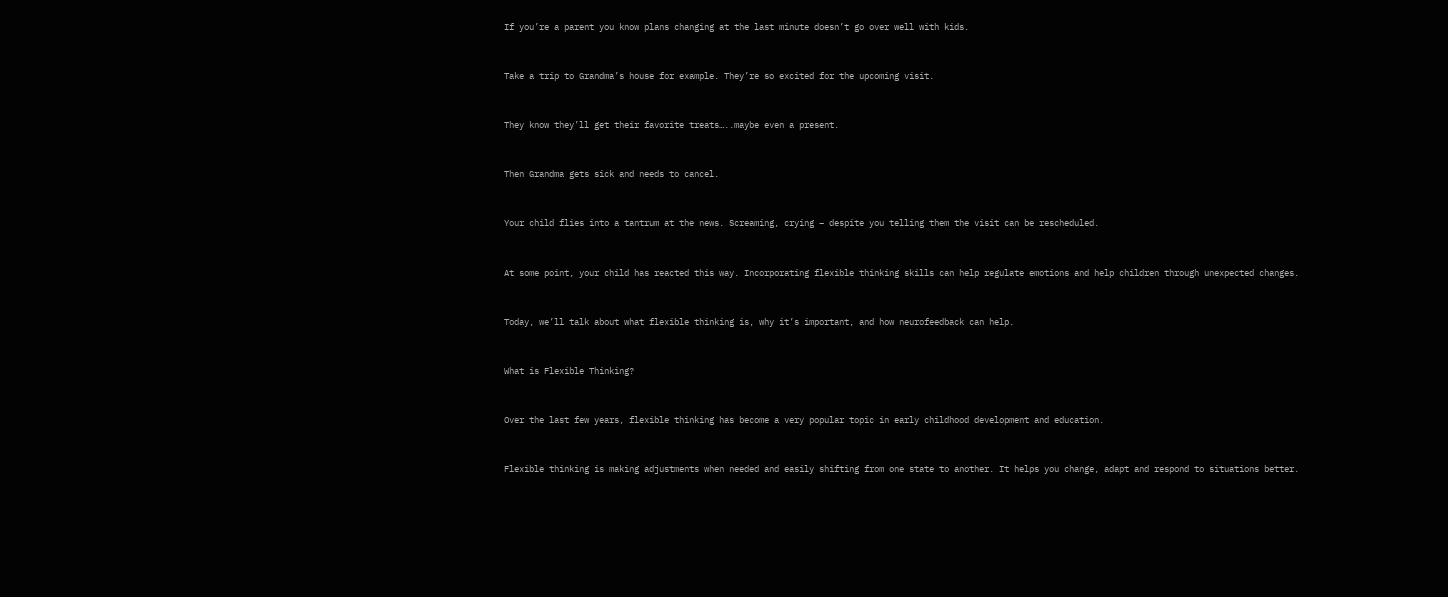If you’re a parent you know plans changing at the last minute doesn’t go over well with kids.


Take a trip to Grandma’s house for example. They’re so excited for the upcoming visit.


They know they’ll get their favorite treats…..maybe even a present.


Then Grandma gets sick and needs to cancel.


Your child flies into a tantrum at the news. Screaming, crying – despite you telling them the visit can be rescheduled.


At some point, your child has reacted this way. Incorporating flexible thinking skills can help regulate emotions and help children through unexpected changes.


Today, we’ll talk about what flexible thinking is, why it’s important, and how neurofeedback can help.


What is Flexible Thinking?


Over the last few years, flexible thinking has become a very popular topic in early childhood development and education.


Flexible thinking is making adjustments when needed and easily shifting from one state to another. It helps you change, adapt and respond to situations better.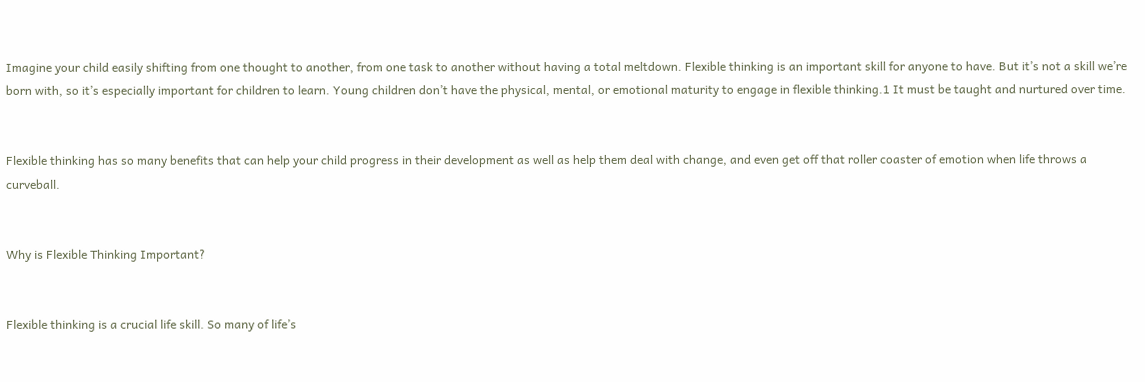Imagine your child easily shifting from one thought to another, from one task to another without having a total meltdown. Flexible thinking is an important skill for anyone to have. But it’s not a skill we’re born with, so it’s especially important for children to learn. Young children don’t have the physical, mental, or emotional maturity to engage in flexible thinking.1 It must be taught and nurtured over time.


Flexible thinking has so many benefits that can help your child progress in their development as well as help them deal with change, and even get off that roller coaster of emotion when life throws a curveball.


Why is Flexible Thinking Important?


Flexible thinking is a crucial life skill. So many of life’s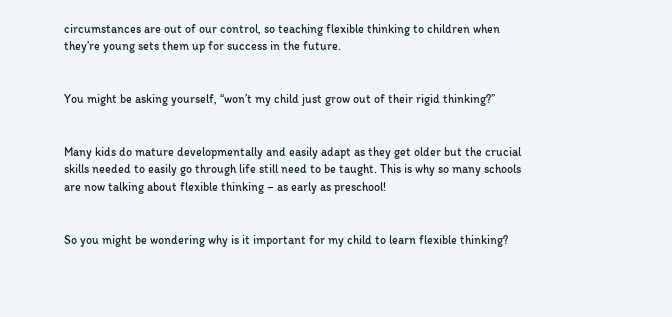circumstances are out of our control, so teaching flexible thinking to children when they’re young sets them up for success in the future.


You might be asking yourself, “won’t my child just grow out of their rigid thinking?”


Many kids do mature developmentally and easily adapt as they get older but the crucial skills needed to easily go through life still need to be taught. This is why so many schools are now talking about flexible thinking – as early as preschool!


So you might be wondering why is it important for my child to learn flexible thinking?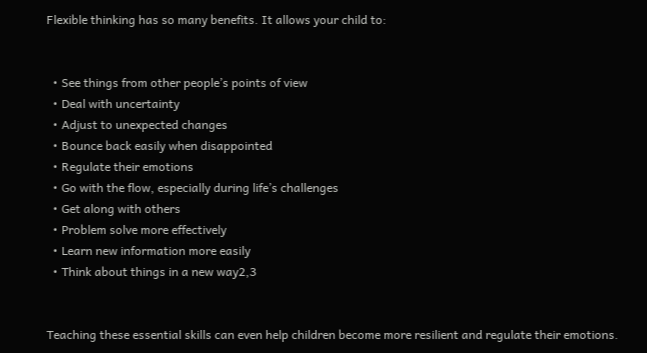Flexible thinking has so many benefits. It allows your child to:


  • See things from other people’s points of view
  • Deal with uncertainty
  • Adjust to unexpected changes
  • Bounce back easily when disappointed
  • Regulate their emotions
  • Go with the flow, especially during life’s challenges
  • Get along with others
  • Problem solve more effectively
  • Learn new information more easily
  • Think about things in a new way2,3


Teaching these essential skills can even help children become more resilient and regulate their emotions.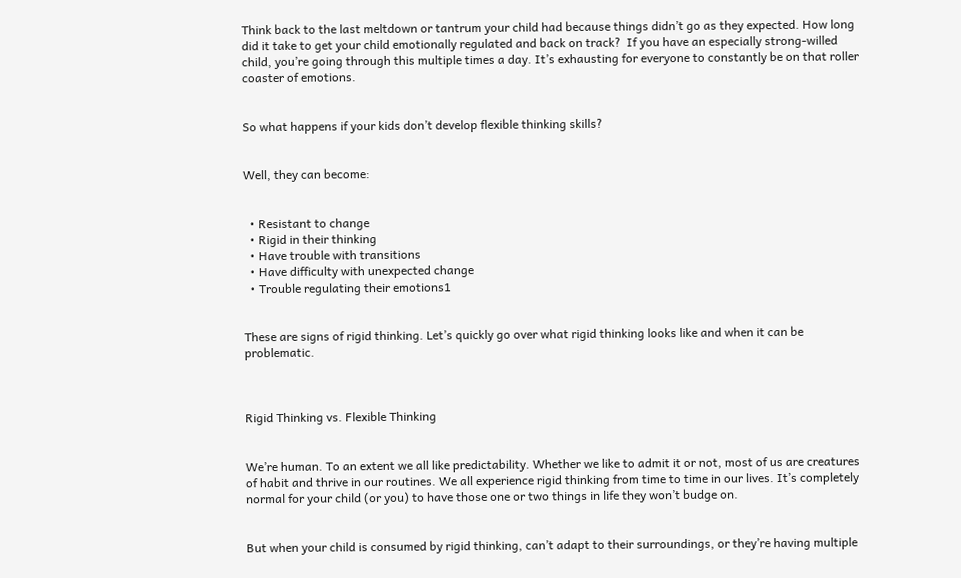Think back to the last meltdown or tantrum your child had because things didn’t go as they expected. How long did it take to get your child emotionally regulated and back on track?  If you have an especially strong-willed child, you’re going through this multiple times a day. It’s exhausting for everyone to constantly be on that roller coaster of emotions.


So what happens if your kids don’t develop flexible thinking skills?


Well, they can become:


  • Resistant to change
  • Rigid in their thinking
  • Have trouble with transitions
  • Have difficulty with unexpected change
  • Trouble regulating their emotions1


These are signs of rigid thinking. Let’s quickly go over what rigid thinking looks like and when it can be problematic.



Rigid Thinking vs. Flexible Thinking


We’re human. To an extent we all like predictability. Whether we like to admit it or not, most of us are creatures of habit and thrive in our routines. We all experience rigid thinking from time to time in our lives. It’s completely normal for your child (or you) to have those one or two things in life they won’t budge on.


But when your child is consumed by rigid thinking, can’t adapt to their surroundings, or they’re having multiple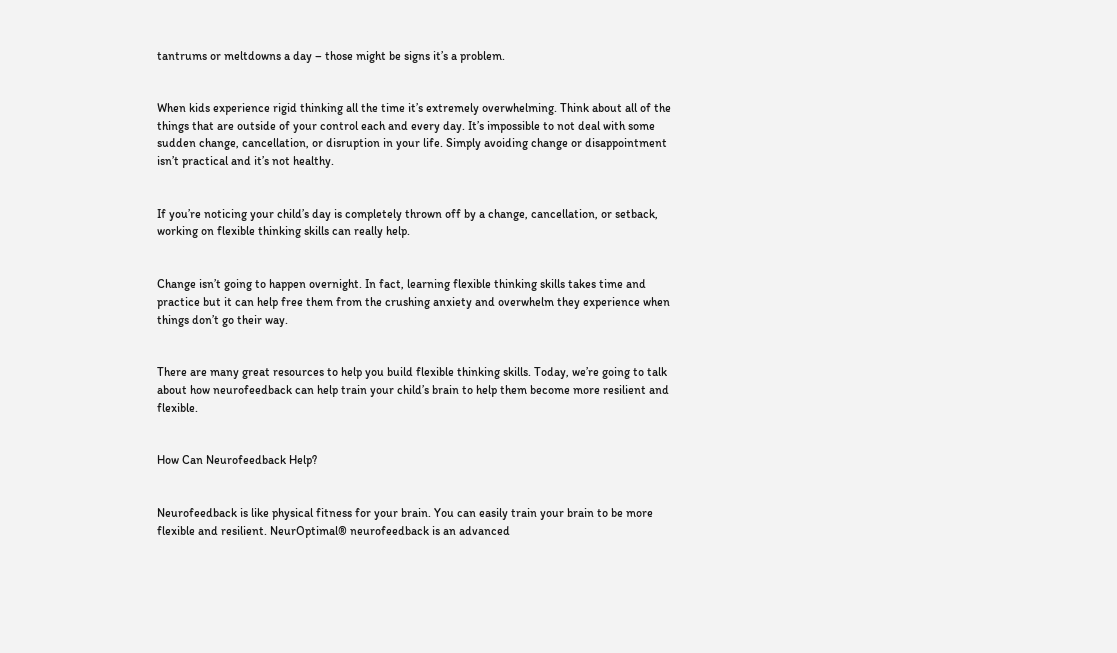tantrums or meltdowns a day – those might be signs it’s a problem.


When kids experience rigid thinking all the time it’s extremely overwhelming. Think about all of the things that are outside of your control each and every day. It’s impossible to not deal with some sudden change, cancellation, or disruption in your life. Simply avoiding change or disappointment isn’t practical and it’s not healthy.


If you’re noticing your child’s day is completely thrown off by a change, cancellation, or setback, working on flexible thinking skills can really help.


Change isn’t going to happen overnight. In fact, learning flexible thinking skills takes time and practice but it can help free them from the crushing anxiety and overwhelm they experience when things don’t go their way.


There are many great resources to help you build flexible thinking skills. Today, we’re going to talk about how neurofeedback can help train your child’s brain to help them become more resilient and flexible.


How Can Neurofeedback Help?


Neurofeedback is like physical fitness for your brain. You can easily train your brain to be more flexible and resilient. NeurOptimal® neurofeedback is an advanced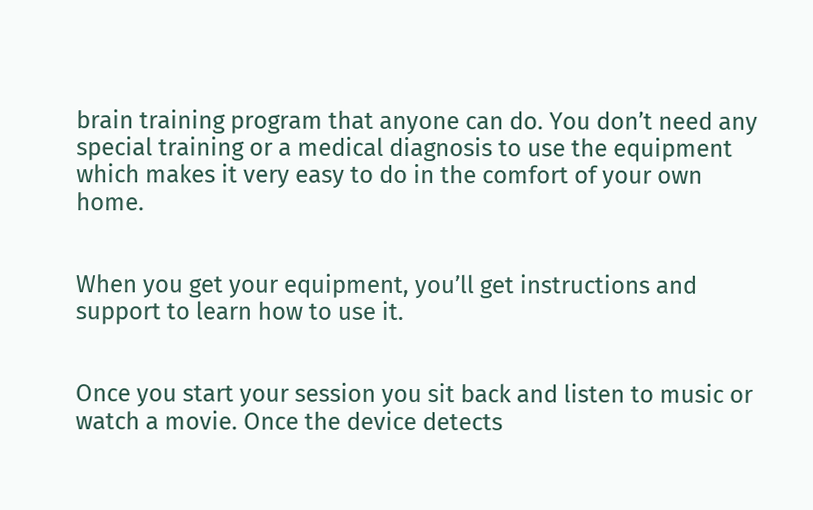brain training program that anyone can do. You don’t need any special training or a medical diagnosis to use the equipment which makes it very easy to do in the comfort of your own home.


When you get your equipment, you’ll get instructions and support to learn how to use it.


Once you start your session you sit back and listen to music or watch a movie. Once the device detects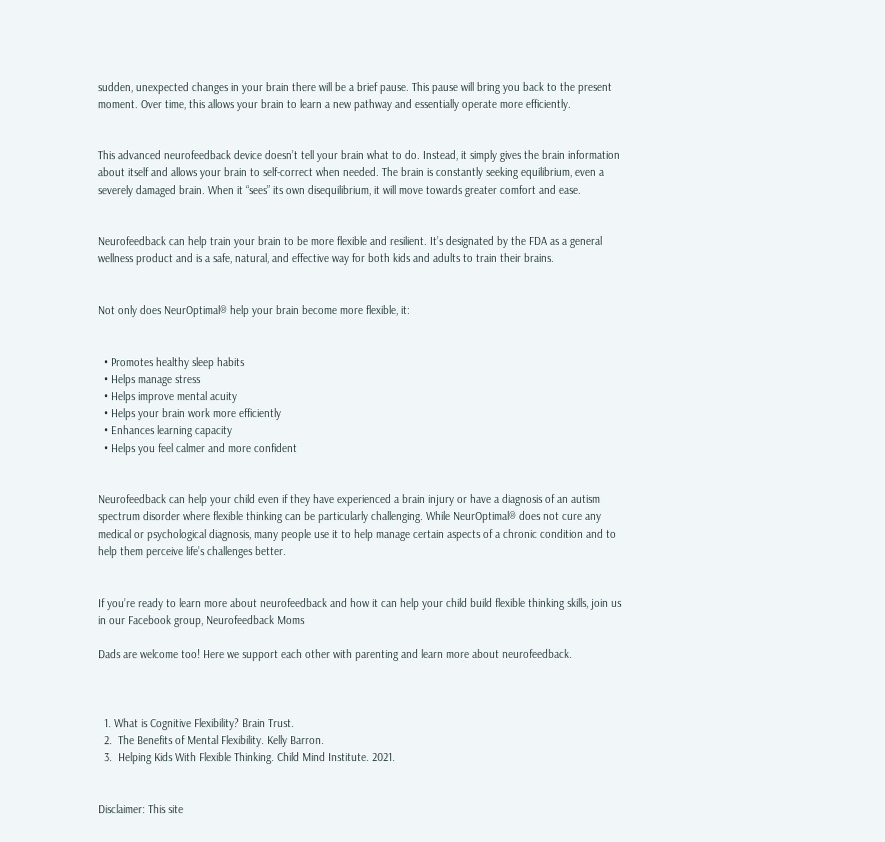sudden, unexpected changes in your brain there will be a brief pause. This pause will bring you back to the present moment. Over time, this allows your brain to learn a new pathway and essentially operate more efficiently.


This advanced neurofeedback device doesn’t tell your brain what to do. Instead, it simply gives the brain information about itself and allows your brain to self-correct when needed. The brain is constantly seeking equilibrium, even a severely damaged brain. When it “sees” its own disequilibrium, it will move towards greater comfort and ease.


Neurofeedback can help train your brain to be more flexible and resilient. It’s designated by the FDA as a general wellness product and is a safe, natural, and effective way for both kids and adults to train their brains.


Not only does NeurOptimal® help your brain become more flexible, it:


  • Promotes healthy sleep habits
  • Helps manage stress
  • Helps improve mental acuity
  • Helps your brain work more efficiently
  • Enhances learning capacity
  • Helps you feel calmer and more confident


Neurofeedback can help your child even if they have experienced a brain injury or have a diagnosis of an autism spectrum disorder where flexible thinking can be particularly challenging. While NeurOptimal® does not cure any medical or psychological diagnosis, many people use it to help manage certain aspects of a chronic condition and to help them perceive life’s challenges better.


If you’re ready to learn more about neurofeedback and how it can help your child build flexible thinking skills, join us in our Facebook group, Neurofeedback Moms

Dads are welcome too! Here we support each other with parenting and learn more about neurofeedback.



  1. What is Cognitive Flexibility? Brain Trust.
  2.  The Benefits of Mental Flexibility. Kelly Barron.
  3.  Helping Kids With Flexible Thinking. Child Mind Institute. 2021.


Disclaimer: This site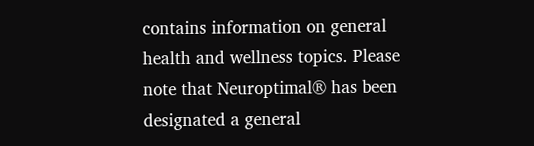contains information on general health and wellness topics. Please note that Neuroptimal® has been designated a general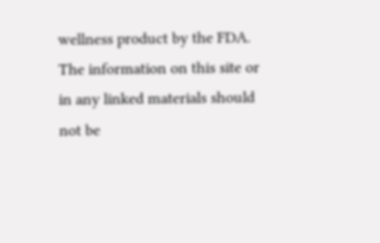wellness product by the FDA. The information on this site or in any linked materials should not be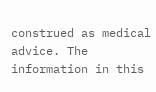construed as medical advice. The information in this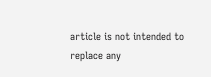article is not intended to replace any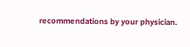recommendations by your physician.